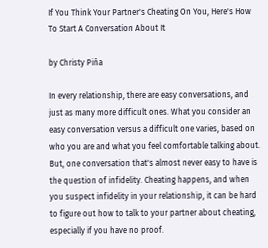If You Think Your Partner's Cheating On You, Here's How To Start A Conversation About It

by Christy Piña

In every relationship, there are easy conversations, and just as many more difficult ones. What you consider an easy conversation versus a difficult one varies, based on who you are and what you feel comfortable talking about. But, one conversation that's almost never easy to have is the question of infidelity. Cheating happens, and when you suspect infidelity in your relationship, it can be hard to figure out how to talk to your partner about cheating, especially if you have no proof.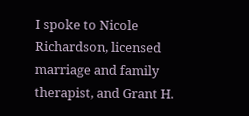I spoke to Nicole Richardson, licensed marriage and family therapist, and Grant H.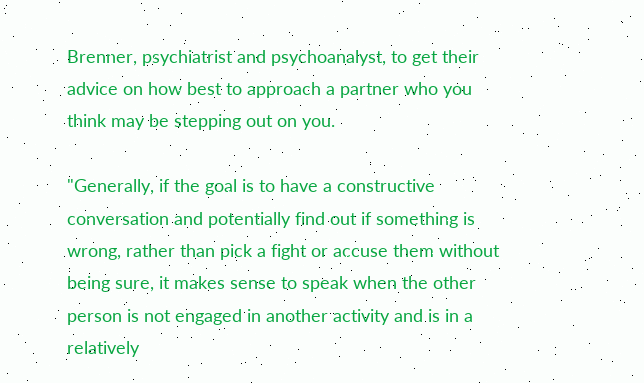Brenner, psychiatrist and psychoanalyst, to get their advice on how best to approach a partner who you think may be stepping out on you.

"Generally, if the goal is to have a constructive conversation and potentially find out if something is wrong, rather than pick a fight or accuse them without being sure, it makes sense to speak when the other person is not engaged in another activity and is in a relatively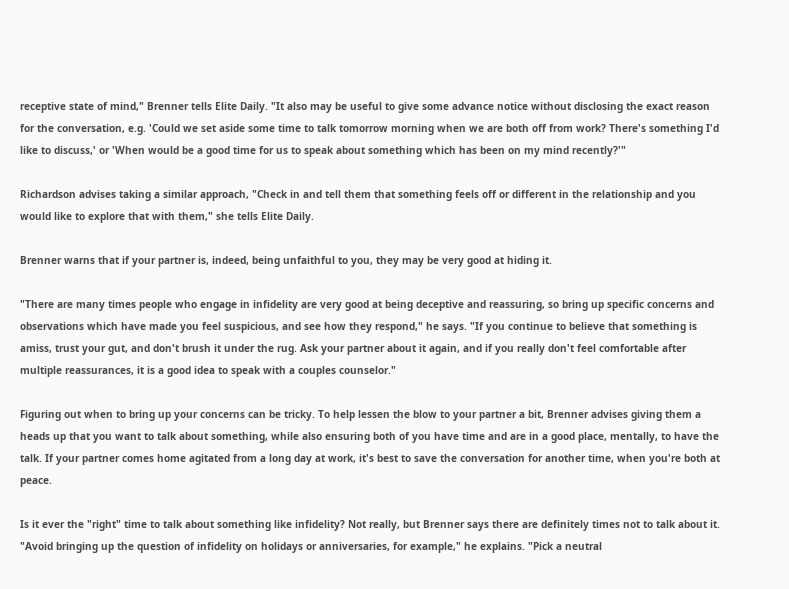receptive state of mind," Brenner tells Elite Daily. "It also may be useful to give some advance notice without disclosing the exact reason for the conversation, e.g. 'Could we set aside some time to talk tomorrow morning when we are both off from work? There's something I'd like to discuss,' or 'When would be a good time for us to speak about something which has been on my mind recently?'"

Richardson advises taking a similar approach, "Check in and tell them that something feels off or different in the relationship and you would like to explore that with them," she tells Elite Daily.

Brenner warns that if your partner is, indeed, being unfaithful to you, they may be very good at hiding it.

"There are many times people who engage in infidelity are very good at being deceptive and reassuring, so bring up specific concerns and observations which have made you feel suspicious, and see how they respond," he says. "If you continue to believe that something is amiss, trust your gut, and don't brush it under the rug. Ask your partner about it again, and if you really don't feel comfortable after multiple reassurances, it is a good idea to speak with a couples counselor."

Figuring out when to bring up your concerns can be tricky. To help lessen the blow to your partner a bit, Brenner advises giving them a heads up that you want to talk about something, while also ensuring both of you have time and are in a good place, mentally, to have the talk. If your partner comes home agitated from a long day at work, it's best to save the conversation for another time, when you're both at peace.

Is it ever the "right" time to talk about something like infidelity? Not really, but Brenner says there are definitely times not to talk about it. "Avoid bringing up the question of infidelity on holidays or anniversaries, for example," he explains. "Pick a neutral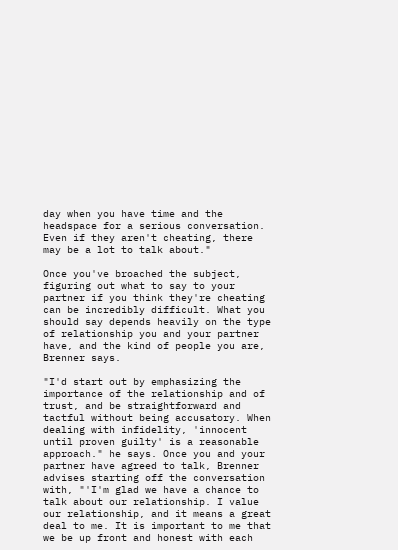day when you have time and the headspace for a serious conversation. Even if they aren't cheating, there may be a lot to talk about."

Once you've broached the subject, figuring out what to say to your partner if you think they're cheating can be incredibly difficult. What you should say depends heavily on the type of relationship you and your partner have, and the kind of people you are, Brenner says.

"I'd start out by emphasizing the importance of the relationship and of trust, and be straightforward and tactful without being accusatory. When dealing with infidelity, 'innocent until proven guilty' is a reasonable approach." he says. Once you and your partner have agreed to talk, Brenner advises starting off the conversation with, "'I'm glad we have a chance to talk about our relationship. I value our relationship, and it means a great deal to me. It is important to me that we be up front and honest with each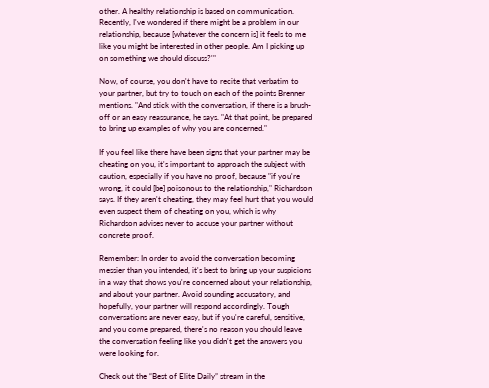other. A healthy relationship is based on communication. Recently, I've wondered if there might be a problem in our relationship, because [whatever the concern is] it feels to me like you might be interested in other people. Am I picking up on something we should discuss?'"

Now, of course, you don't have to recite that verbatim to your partner, but try to touch on each of the points Brenner mentions. "And stick with the conversation, if there is a brush-off or an easy reassurance, he says. "At that point, be prepared to bring up examples of why you are concerned."

If you feel like there have been signs that your partner may be cheating on you, it's important to approach the subject with caution, especially if you have no proof, because "if you're wrong, it could [be] poisonous to the relationship," Richardson says. If they aren't cheating, they may feel hurt that you would even suspect them of cheating on you, which is why Richardson advises never to accuse your partner without concrete proof.

Remember: In order to avoid the conversation becoming messier than you intended, it's best to bring up your suspicions in a way that shows you're concerned about your relationship, and about your partner. Avoid sounding accusatory, and hopefully, your partner will respond accordingly. Tough conversations are never easy, but if you're careful, sensitive, and you come prepared, there's no reason you should leave the conversation feeling like you didn't get the answers you were looking for.

Check out the “Best of Elite Daily” stream in the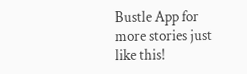Bustle App for more stories just like this!